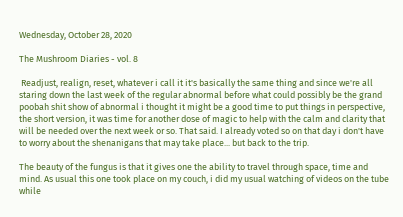Wednesday, October 28, 2020

The Mushroom Diaries - vol. 8

 Readjust, realign, reset, whatever i call it it's basically the same thing and since we're all staring down the last week of the regular abnormal before what could possibly be the grand poobah shit show of abnormal i thought it might be a good time to put things in perspective, the short version, it was time for another dose of magic to help with the calm and clarity that will be needed over the next week or so. That said. I already voted so on that day i don't have to worry about the shenanigans that may take place... but back to the trip.

The beauty of the fungus is that it gives one the ability to travel through space, time and mind. As usual this one took place on my couch, i did my usual watching of videos on the tube while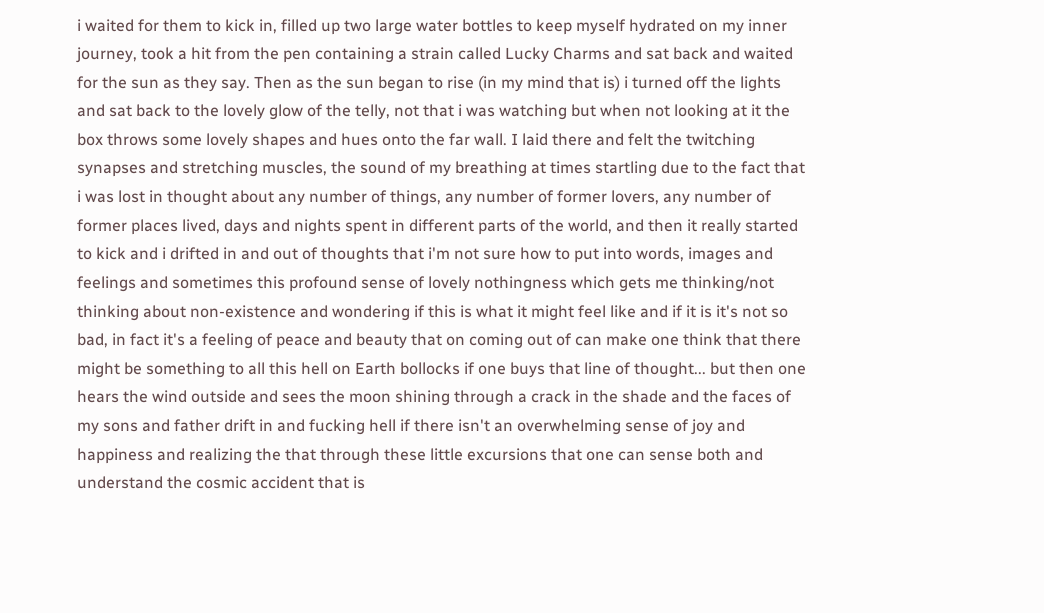i waited for them to kick in, filled up two large water bottles to keep myself hydrated on my inner journey, took a hit from the pen containing a strain called Lucky Charms and sat back and waited for the sun as they say. Then as the sun began to rise (in my mind that is) i turned off the lights and sat back to the lovely glow of the telly, not that i was watching but when not looking at it the box throws some lovely shapes and hues onto the far wall. I laid there and felt the twitching synapses and stretching muscles, the sound of my breathing at times startling due to the fact that i was lost in thought about any number of things, any number of former lovers, any number of former places lived, days and nights spent in different parts of the world, and then it really started to kick and i drifted in and out of thoughts that i'm not sure how to put into words, images and feelings and sometimes this profound sense of lovely nothingness which gets me thinking/not thinking about non-existence and wondering if this is what it might feel like and if it is it's not so bad, in fact it's a feeling of peace and beauty that on coming out of can make one think that there might be something to all this hell on Earth bollocks if one buys that line of thought... but then one hears the wind outside and sees the moon shining through a crack in the shade and the faces of my sons and father drift in and fucking hell if there isn't an overwhelming sense of joy and happiness and realizing the that through these little excursions that one can sense both and understand the cosmic accident that is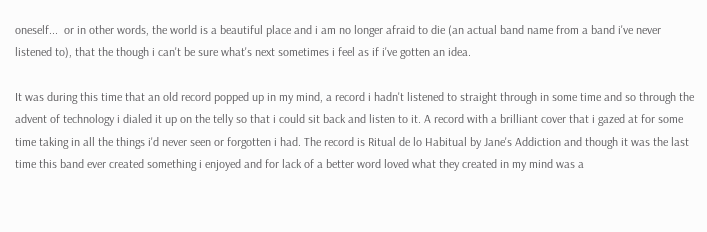oneself...  or in other words, the world is a beautiful place and i am no longer afraid to die (an actual band name from a band i've never listened to), that the though i can't be sure what's next sometimes i feel as if i've gotten an idea.

It was during this time that an old record popped up in my mind, a record i hadn't listened to straight through in some time and so through the advent of technology i dialed it up on the telly so that i could sit back and listen to it. A record with a brilliant cover that i gazed at for some time taking in all the things i'd never seen or forgotten i had. The record is Ritual de lo Habitual by Jane's Addiction and though it was the last time this band ever created something i enjoyed and for lack of a better word loved what they created in my mind was a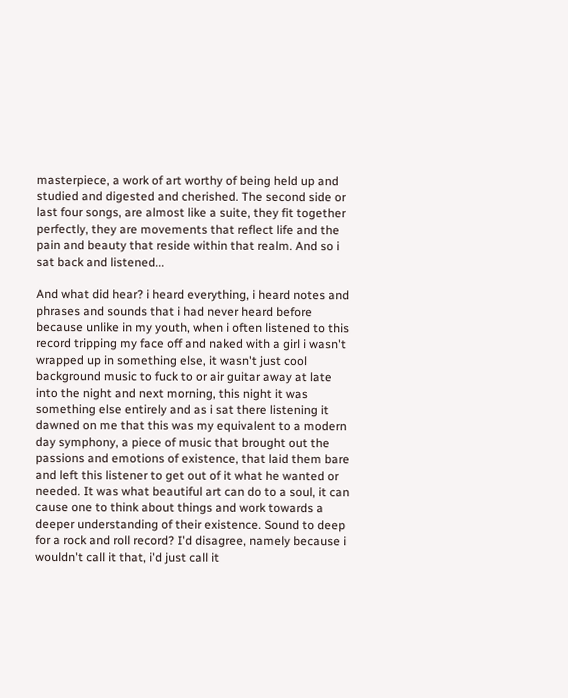masterpiece, a work of art worthy of being held up and studied and digested and cherished. The second side or last four songs, are almost like a suite, they fit together perfectly, they are movements that reflect life and the pain and beauty that reside within that realm. And so i sat back and listened...

And what did hear? i heard everything, i heard notes and phrases and sounds that i had never heard before because unlike in my youth, when i often listened to this record tripping my face off and naked with a girl i wasn't wrapped up in something else, it wasn't just cool background music to fuck to or air guitar away at late into the night and next morning, this night it was something else entirely and as i sat there listening it dawned on me that this was my equivalent to a modern day symphony, a piece of music that brought out the passions and emotions of existence, that laid them bare and left this listener to get out of it what he wanted or needed. It was what beautiful art can do to a soul, it can cause one to think about things and work towards a deeper understanding of their existence. Sound to deep for a rock and roll record? I'd disagree, namely because i wouldn't call it that, i'd just call it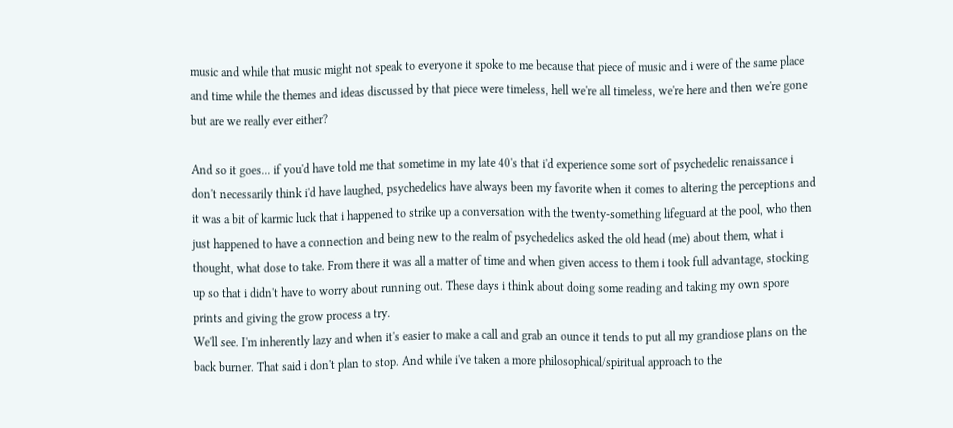music and while that music might not speak to everyone it spoke to me because that piece of music and i were of the same place and time while the themes and ideas discussed by that piece were timeless, hell we're all timeless, we're here and then we're gone but are we really ever either?

And so it goes... if you'd have told me that sometime in my late 40's that i'd experience some sort of psychedelic renaissance i don't necessarily think i'd have laughed, psychedelics have always been my favorite when it comes to altering the perceptions and it was a bit of karmic luck that i happened to strike up a conversation with the twenty-something lifeguard at the pool, who then just happened to have a connection and being new to the realm of psychedelics asked the old head (me) about them, what i thought, what dose to take. From there it was all a matter of time and when given access to them i took full advantage, stocking up so that i didn't have to worry about running out. These days i think about doing some reading and taking my own spore prints and giving the grow process a try.
We'll see. I'm inherently lazy and when it's easier to make a call and grab an ounce it tends to put all my grandiose plans on the back burner. That said i don't plan to stop. And while i've taken a more philosophical/spiritual approach to the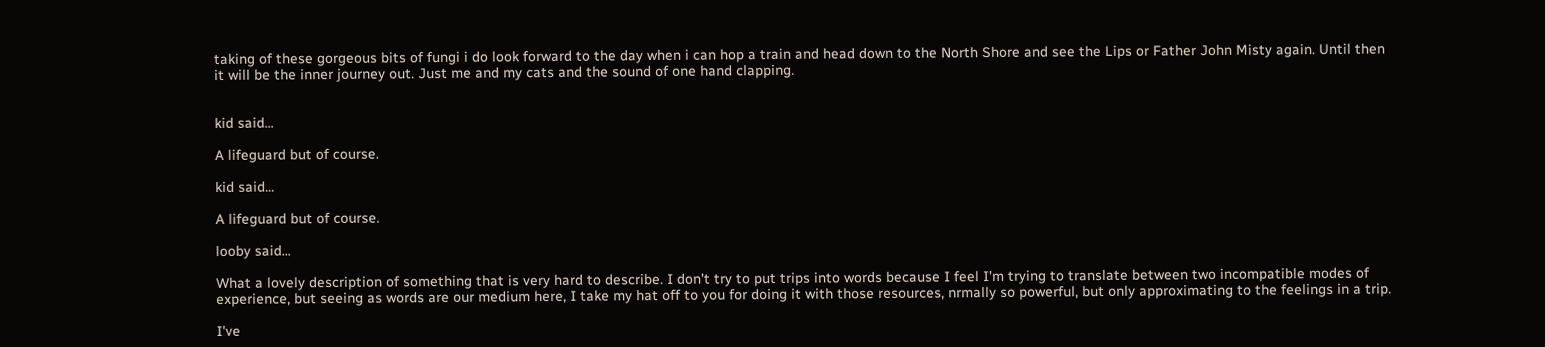taking of these gorgeous bits of fungi i do look forward to the day when i can hop a train and head down to the North Shore and see the Lips or Father John Misty again. Until then it will be the inner journey out. Just me and my cats and the sound of one hand clapping.


kid said...

A lifeguard but of course.

kid said...

A lifeguard but of course.

looby said...

What a lovely description of something that is very hard to describe. I don't try to put trips into words because I feel I'm trying to translate between two incompatible modes of experience, but seeing as words are our medium here, I take my hat off to you for doing it with those resources, nrmally so powerful, but only approximating to the feelings in a trip.

I've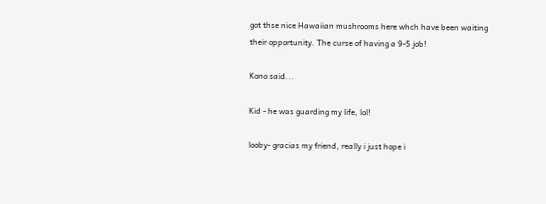got thse nice Hawaiian mushrooms here whch have been waiting their opportunity. The curse of having a 9-5 job!

Kono said...

Kid - he was guarding my life, lol!

looby- gracias my friend, really i just hope i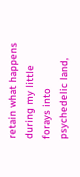retain what happens during my little forays into psychedelic land,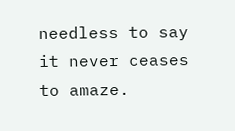needless to say it never ceases to amaze.